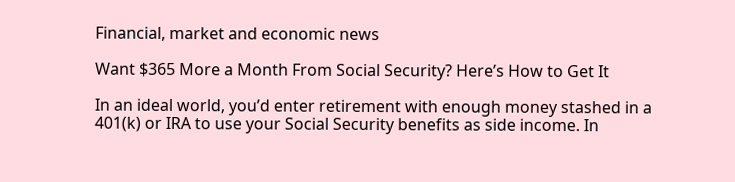Financial, market and economic news

Want $365 More a Month From Social Security? Here’s How to Get It

In an ideal world, you’d enter retirement with enough money stashed in a 401(k) or IRA to use your Social Security benefits as side income. In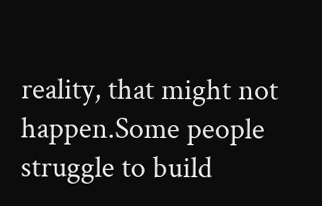reality, that might not happen.Some people struggle to build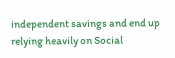independent savings and end up relying heavily on Social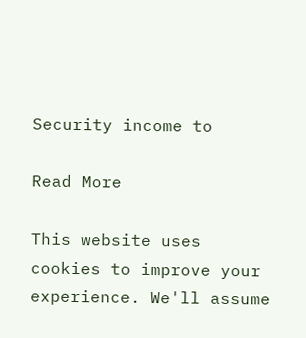Security income to

Read More

This website uses cookies to improve your experience. We'll assume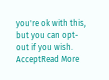you're ok with this, but you can opt-out if you wish. AcceptRead More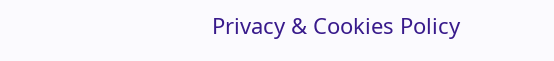Privacy & Cookies Policy